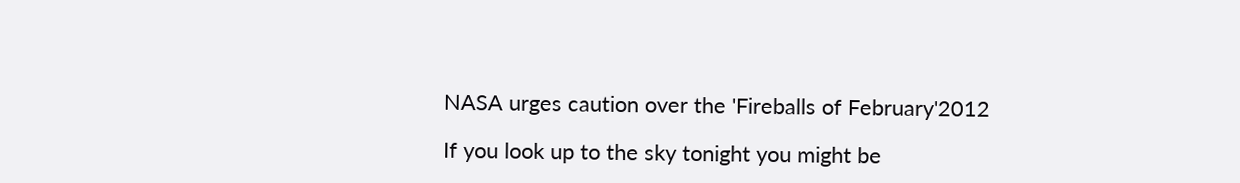NASA urges caution over the 'Fireballs of February'2012

If you look up to the sky tonight you might be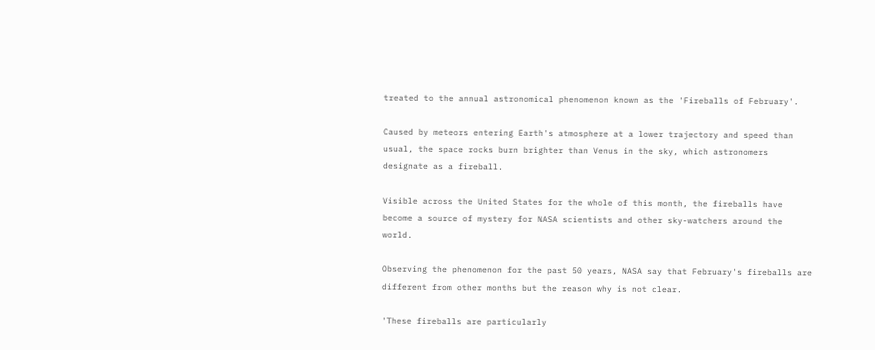treated to the annual astronomical phenomenon known as the 'Fireballs of February'.

Caused by meteors entering Earth's atmosphere at a lower trajectory and speed than usual, the space rocks burn brighter than Venus in the sky, which astronomers designate as a fireball.

Visible across the United States for the whole of this month, the fireballs have become a source of mystery for NASA scientists and other sky-watchers around the world.

Observing the phenomenon for the past 50 years, NASA say that February's fireballs are different from other months but the reason why is not clear.

'These fireballs are particularly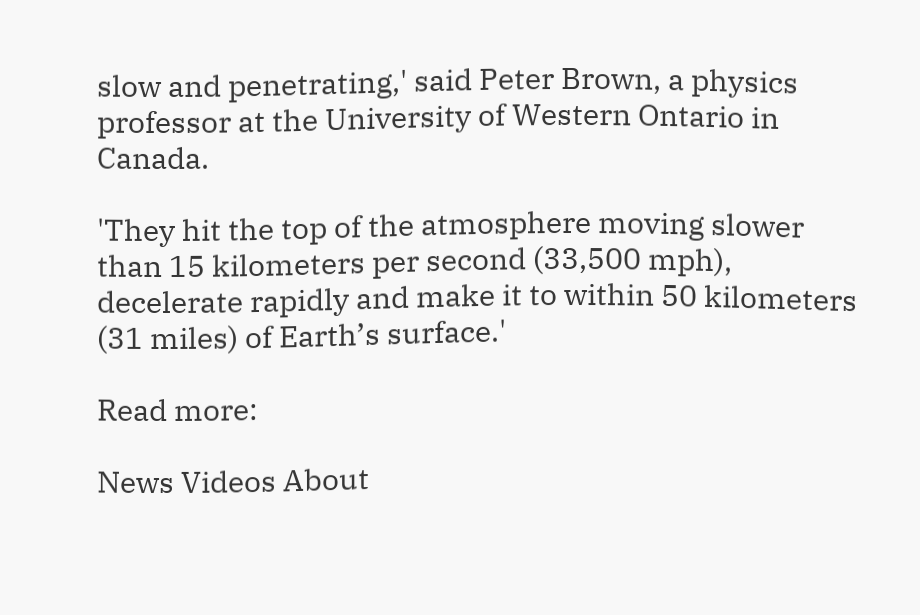slow and penetrating,' said Peter Brown, a physics professor at the University of Western Ontario in Canada.

'They hit the top of the atmosphere moving slower than 15 kilometers per second (33,500 mph), decelerate rapidly and make it to within 50 kilometers (31 miles) of Earth’s surface.'

Read more:

News Videos About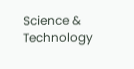Science & Technology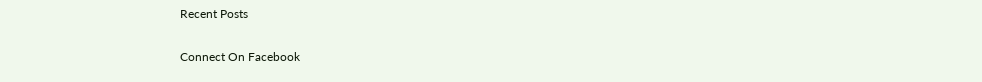Recent Posts

Connect On Facebook